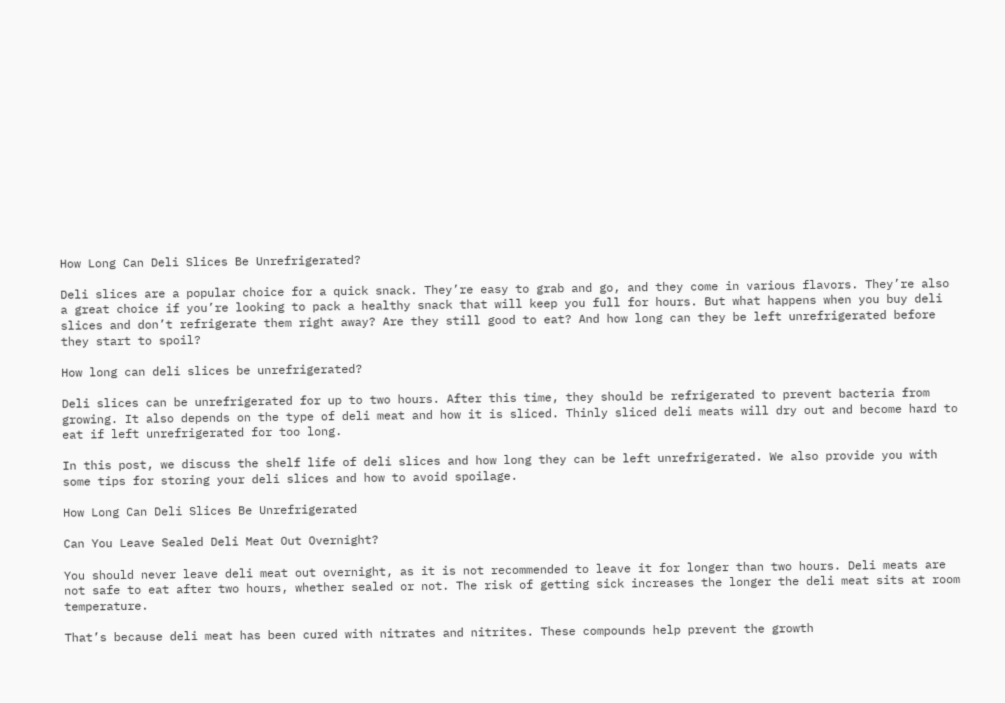How Long Can Deli Slices Be Unrefrigerated?

Deli slices are a popular choice for a quick snack. They’re easy to grab and go, and they come in various flavors. They’re also a great choice if you’re looking to pack a healthy snack that will keep you full for hours. But what happens when you buy deli slices and don’t refrigerate them right away? Are they still good to eat? And how long can they be left unrefrigerated before they start to spoil?

How long can deli slices be unrefrigerated?

Deli slices can be unrefrigerated for up to two hours. After this time, they should be refrigerated to prevent bacteria from growing. It also depends on the type of deli meat and how it is sliced. Thinly sliced deli meats will dry out and become hard to eat if left unrefrigerated for too long.

In this post, we discuss the shelf life of deli slices and how long they can be left unrefrigerated. We also provide you with some tips for storing your deli slices and how to avoid spoilage.

How Long Can Deli Slices Be Unrefrigerated

Can You Leave Sealed Deli Meat Out Overnight?

You should never leave deli meat out overnight, as it is not recommended to leave it for longer than two hours. Deli meats are not safe to eat after two hours, whether sealed or not. The risk of getting sick increases the longer the deli meat sits at room temperature.

That’s because deli meat has been cured with nitrates and nitrites. These compounds help prevent the growth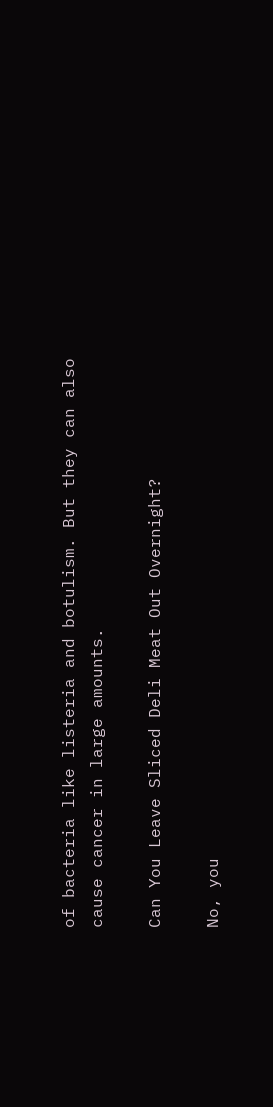of bacteria like listeria and botulism. But they can also cause cancer in large amounts.

Can You Leave Sliced Deli Meat Out Overnight?

No, you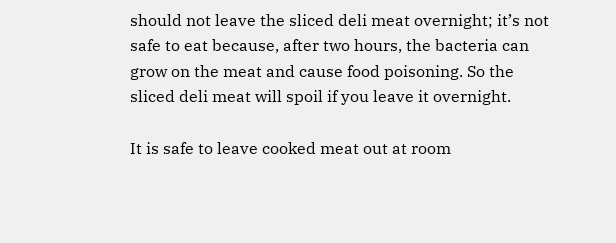should not leave the sliced deli meat overnight; it’s not safe to eat because, after two hours, the bacteria can grow on the meat and cause food poisoning. So the sliced deli meat will spoil if you leave it overnight.

It is safe to leave cooked meat out at room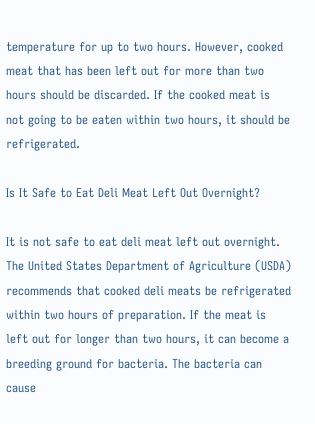temperature for up to two hours. However, cooked meat that has been left out for more than two hours should be discarded. If the cooked meat is not going to be eaten within two hours, it should be refrigerated.

Is It Safe to Eat Deli Meat Left Out Overnight?

It is not safe to eat deli meat left out overnight. The United States Department of Agriculture (USDA) recommends that cooked deli meats be refrigerated within two hours of preparation. If the meat is left out for longer than two hours, it can become a breeding ground for bacteria. The bacteria can cause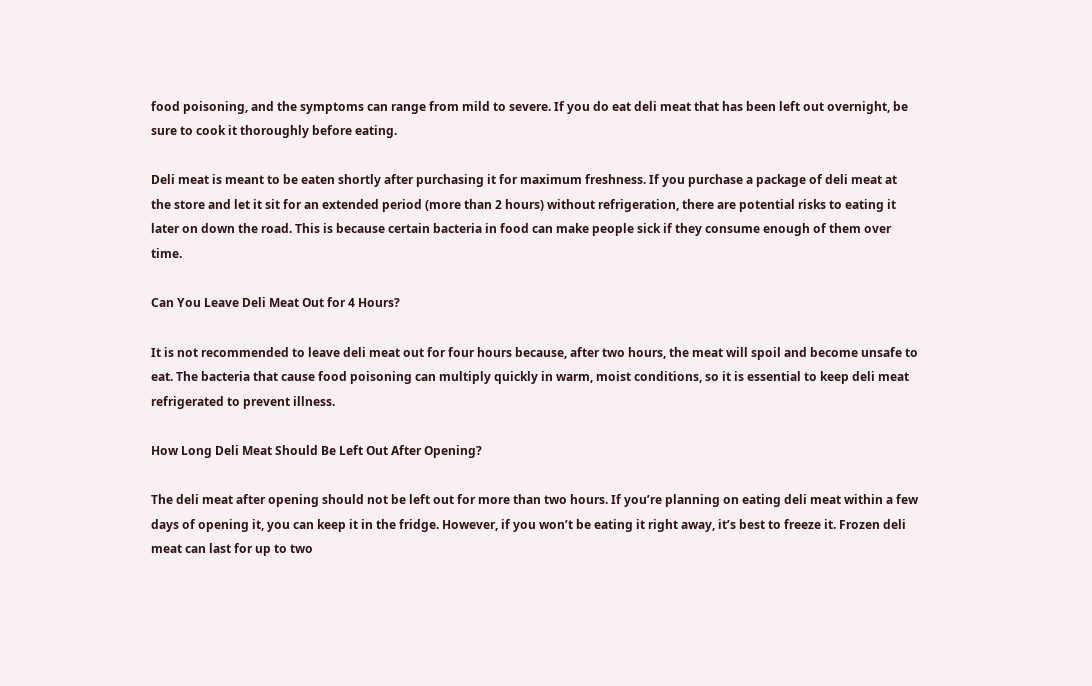food poisoning, and the symptoms can range from mild to severe. If you do eat deli meat that has been left out overnight, be sure to cook it thoroughly before eating.

Deli meat is meant to be eaten shortly after purchasing it for maximum freshness. If you purchase a package of deli meat at the store and let it sit for an extended period (more than 2 hours) without refrigeration, there are potential risks to eating it later on down the road. This is because certain bacteria in food can make people sick if they consume enough of them over time.

Can You Leave Deli Meat Out for 4 Hours?

It is not recommended to leave deli meat out for four hours because, after two hours, the meat will spoil and become unsafe to eat. The bacteria that cause food poisoning can multiply quickly in warm, moist conditions, so it is essential to keep deli meat refrigerated to prevent illness.

How Long Deli Meat Should Be Left Out After Opening?

The deli meat after opening should not be left out for more than two hours. If you’re planning on eating deli meat within a few days of opening it, you can keep it in the fridge. However, if you won’t be eating it right away, it’s best to freeze it. Frozen deli meat can last for up to two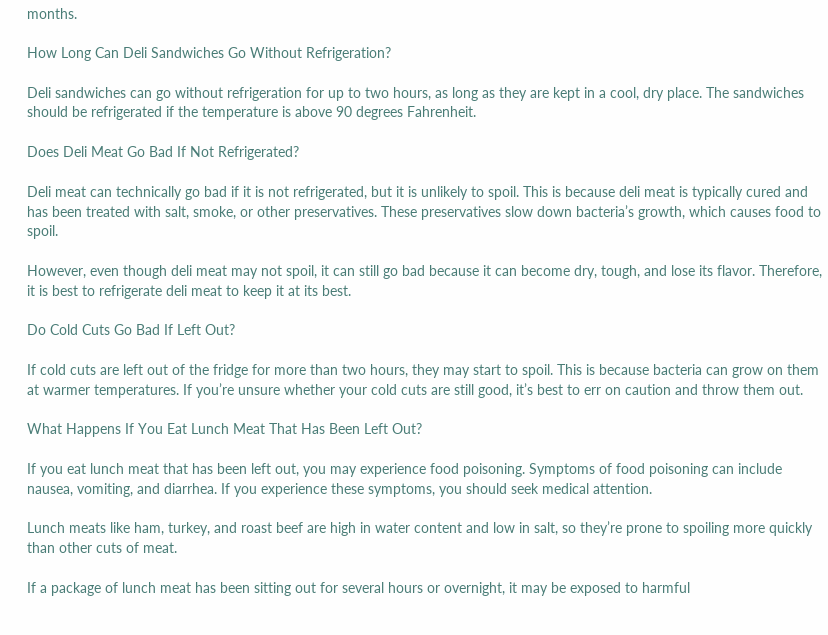months.

How Long Can Deli Sandwiches Go Without Refrigeration?

Deli sandwiches can go without refrigeration for up to two hours, as long as they are kept in a cool, dry place. The sandwiches should be refrigerated if the temperature is above 90 degrees Fahrenheit.

Does Deli Meat Go Bad If Not Refrigerated?

Deli meat can technically go bad if it is not refrigerated, but it is unlikely to spoil. This is because deli meat is typically cured and has been treated with salt, smoke, or other preservatives. These preservatives slow down bacteria’s growth, which causes food to spoil.

However, even though deli meat may not spoil, it can still go bad because it can become dry, tough, and lose its flavor. Therefore, it is best to refrigerate deli meat to keep it at its best.

Do Cold Cuts Go Bad If Left Out?

If cold cuts are left out of the fridge for more than two hours, they may start to spoil. This is because bacteria can grow on them at warmer temperatures. If you’re unsure whether your cold cuts are still good, it’s best to err on caution and throw them out.

What Happens If You Eat Lunch Meat That Has Been Left Out?

If you eat lunch meat that has been left out, you may experience food poisoning. Symptoms of food poisoning can include nausea, vomiting, and diarrhea. If you experience these symptoms, you should seek medical attention.

Lunch meats like ham, turkey, and roast beef are high in water content and low in salt, so they’re prone to spoiling more quickly than other cuts of meat.

If a package of lunch meat has been sitting out for several hours or overnight, it may be exposed to harmful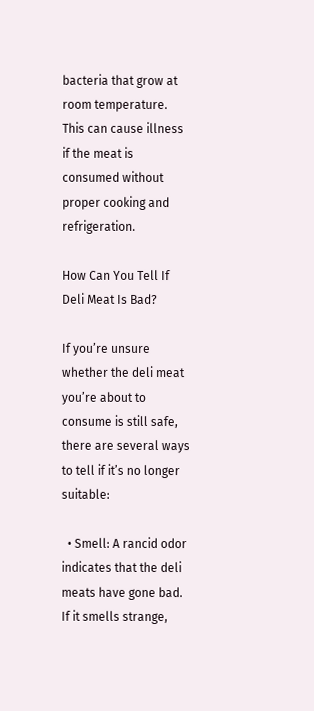bacteria that grow at room temperature. This can cause illness if the meat is consumed without proper cooking and refrigeration.

How Can You Tell If Deli Meat Is Bad?

If you’re unsure whether the deli meat you’re about to consume is still safe, there are several ways to tell if it’s no longer suitable:

  • Smell: A rancid odor indicates that the deli meats have gone bad. If it smells strange,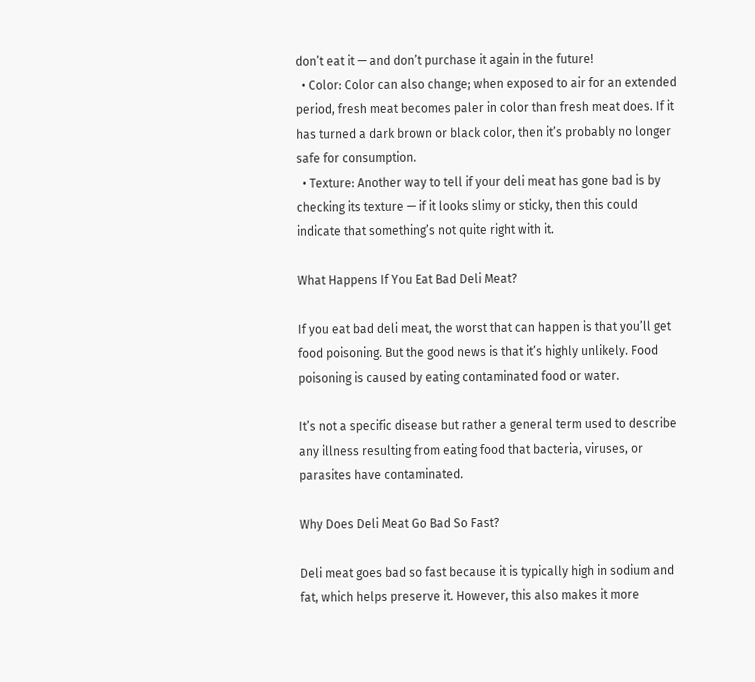don’t eat it — and don’t purchase it again in the future!
  • Color: Color can also change; when exposed to air for an extended period, fresh meat becomes paler in color than fresh meat does. If it has turned a dark brown or black color, then it’s probably no longer safe for consumption.
  • Texture: Another way to tell if your deli meat has gone bad is by checking its texture — if it looks slimy or sticky, then this could indicate that something’s not quite right with it.

What Happens If You Eat Bad Deli Meat?

If you eat bad deli meat, the worst that can happen is that you’ll get food poisoning. But the good news is that it’s highly unlikely. Food poisoning is caused by eating contaminated food or water.

It’s not a specific disease but rather a general term used to describe any illness resulting from eating food that bacteria, viruses, or parasites have contaminated.

Why Does Deli Meat Go Bad So Fast?

Deli meat goes bad so fast because it is typically high in sodium and fat, which helps preserve it. However, this also makes it more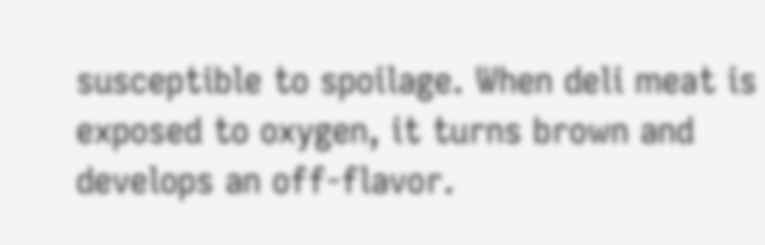susceptible to spoilage. When deli meat is exposed to oxygen, it turns brown and develops an off-flavor.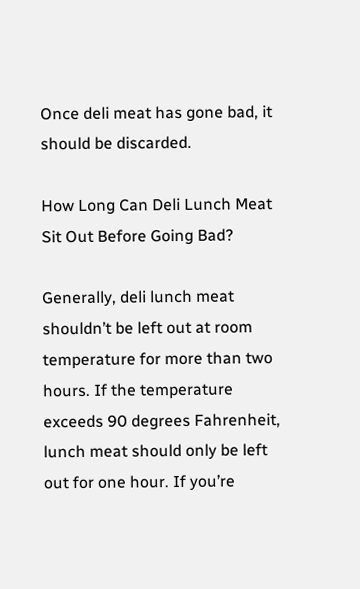Once deli meat has gone bad, it should be discarded.

How Long Can Deli Lunch Meat Sit Out Before Going Bad?

Generally, deli lunch meat shouldn’t be left out at room temperature for more than two hours. If the temperature exceeds 90 degrees Fahrenheit, lunch meat should only be left out for one hour. If you’re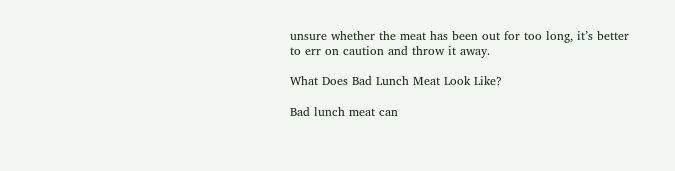unsure whether the meat has been out for too long, it’s better to err on caution and throw it away.

What Does Bad Lunch Meat Look Like?

Bad lunch meat can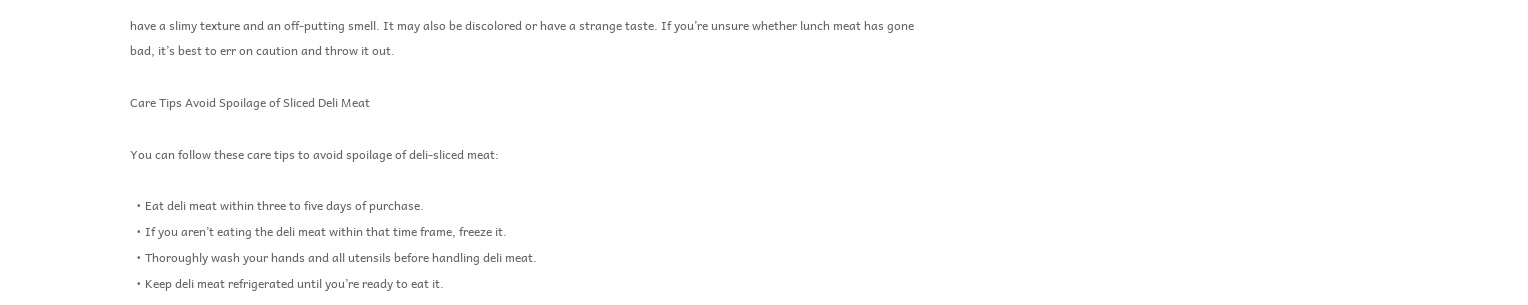have a slimy texture and an off-putting smell. It may also be discolored or have a strange taste. If you’re unsure whether lunch meat has gone bad, it’s best to err on caution and throw it out.

Care Tips Avoid Spoilage of Sliced Deli Meat

You can follow these care tips to avoid spoilage of deli-sliced meat:

  • Eat deli meat within three to five days of purchase.
  • If you aren’t eating the deli meat within that time frame, freeze it.
  • Thoroughly wash your hands and all utensils before handling deli meat.
  • Keep deli meat refrigerated until you’re ready to eat it.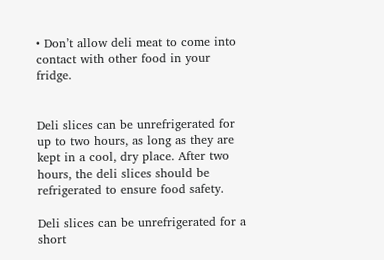• Don’t allow deli meat to come into contact with other food in your fridge.


Deli slices can be unrefrigerated for up to two hours, as long as they are kept in a cool, dry place. After two hours, the deli slices should be refrigerated to ensure food safety.

Deli slices can be unrefrigerated for a short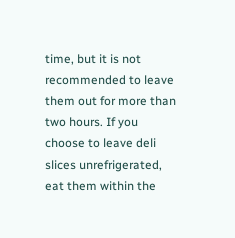time, but it is not recommended to leave them out for more than two hours. If you choose to leave deli slices unrefrigerated, eat them within the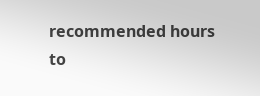recommended hours to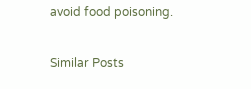avoid food poisoning.

Similar Posts